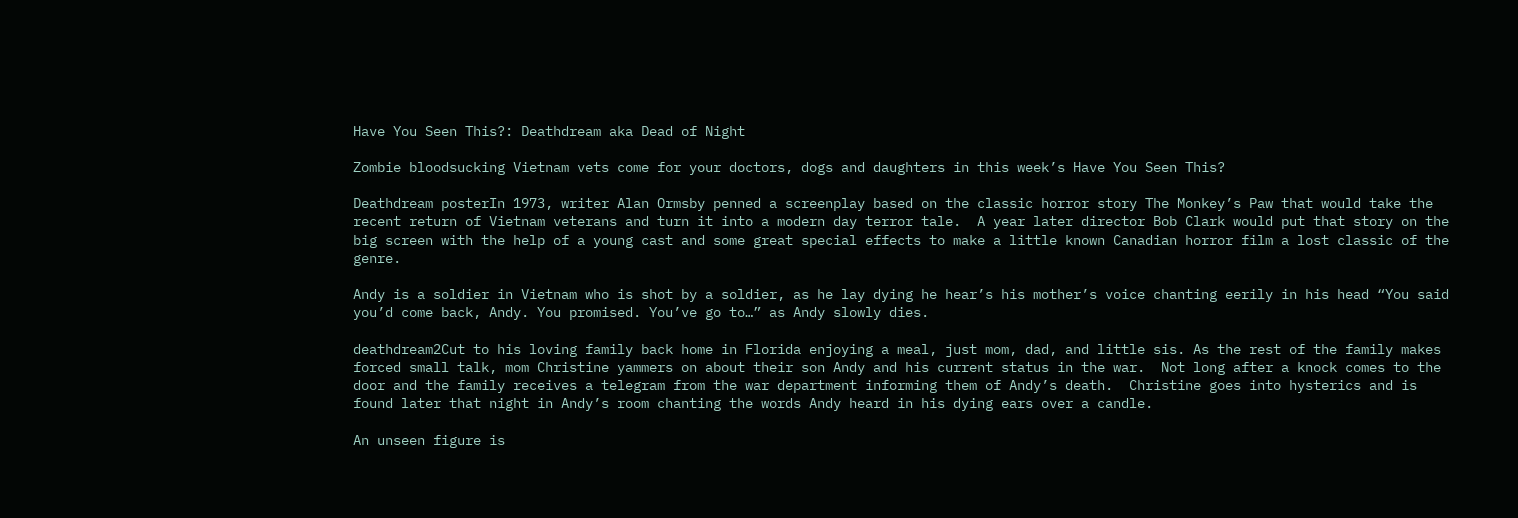Have You Seen This?: Deathdream aka Dead of Night

Zombie bloodsucking Vietnam vets come for your doctors, dogs and daughters in this week’s Have You Seen This?

Deathdream posterIn 1973, writer Alan Ormsby penned a screenplay based on the classic horror story The Monkey’s Paw that would take the recent return of Vietnam veterans and turn it into a modern day terror tale.  A year later director Bob Clark would put that story on the big screen with the help of a young cast and some great special effects to make a little known Canadian horror film a lost classic of the genre.

Andy is a soldier in Vietnam who is shot by a soldier, as he lay dying he hear’s his mother’s voice chanting eerily in his head “You said you’d come back, Andy. You promised. You’ve go to…” as Andy slowly dies.

deathdream2Cut to his loving family back home in Florida enjoying a meal, just mom, dad, and little sis. As the rest of the family makes forced small talk, mom Christine yammers on about their son Andy and his current status in the war.  Not long after a knock comes to the door and the family receives a telegram from the war department informing them of Andy’s death.  Christine goes into hysterics and is found later that night in Andy’s room chanting the words Andy heard in his dying ears over a candle.

An unseen figure is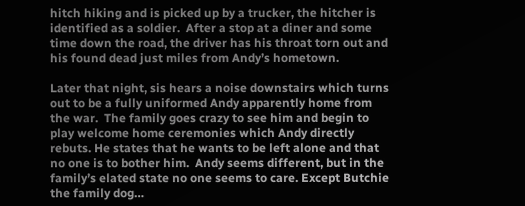hitch hiking and is picked up by a trucker, the hitcher is identified as a soldier.  After a stop at a diner and some time down the road, the driver has his throat torn out and his found dead just miles from Andy’s hometown.

Later that night, sis hears a noise downstairs which turns out to be a fully uniformed Andy apparently home from the war.  The family goes crazy to see him and begin to play welcome home ceremonies which Andy directly rebuts. He states that he wants to be left alone and that no one is to bother him.  Andy seems different, but in the family’s elated state no one seems to care. Except Butchie the family dog…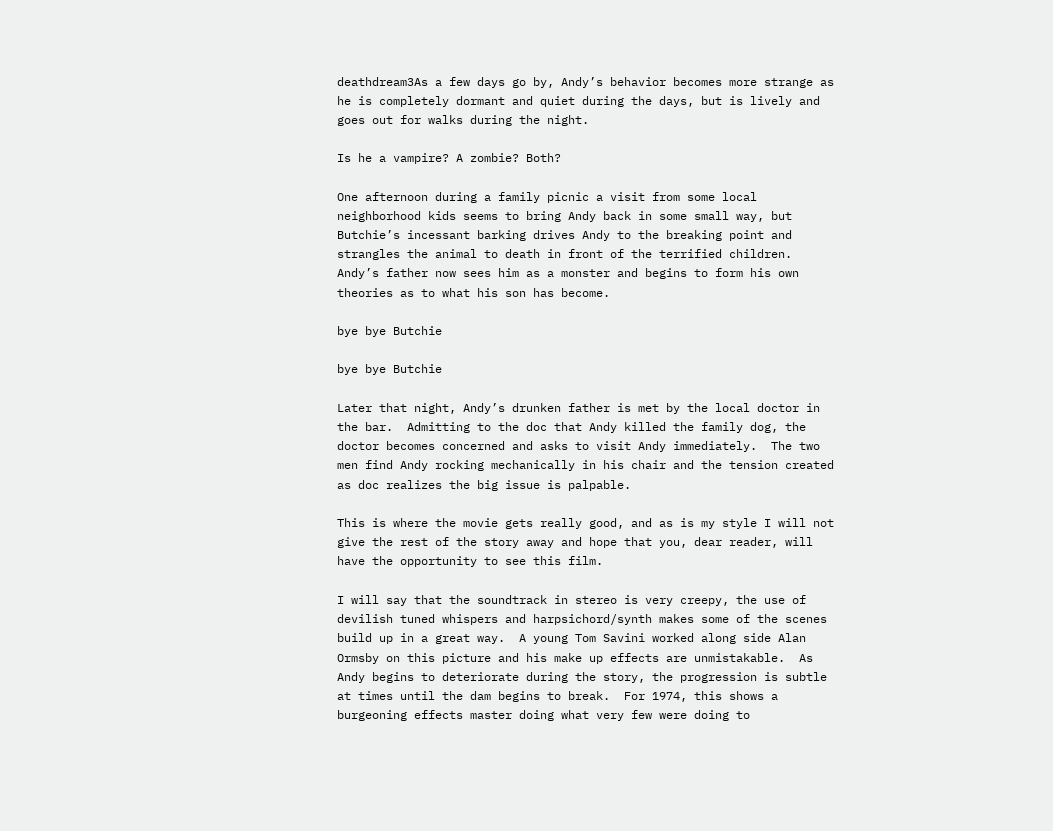deathdream3As a few days go by, Andy’s behavior becomes more strange as he is completely dormant and quiet during the days, but is lively and goes out for walks during the night.

Is he a vampire? A zombie? Both?

One afternoon during a family picnic a visit from some local neighborhood kids seems to bring Andy back in some small way, but Butchie’s incessant barking drives Andy to the breaking point and strangles the animal to death in front of the terrified children.  Andy’s father now sees him as a monster and begins to form his own theories as to what his son has become.

bye bye Butchie

bye bye Butchie

Later that night, Andy’s drunken father is met by the local doctor in the bar.  Admitting to the doc that Andy killed the family dog, the doctor becomes concerned and asks to visit Andy immediately.  The two men find Andy rocking mechanically in his chair and the tension created as doc realizes the big issue is palpable.

This is where the movie gets really good, and as is my style I will not give the rest of the story away and hope that you, dear reader, will have the opportunity to see this film.

I will say that the soundtrack in stereo is very creepy, the use of devilish tuned whispers and harpsichord/synth makes some of the scenes build up in a great way.  A young Tom Savini worked along side Alan Ormsby on this picture and his make up effects are unmistakable.  As Andy begins to deteriorate during the story, the progression is subtle at times until the dam begins to break.  For 1974, this shows a burgeoning effects master doing what very few were doing to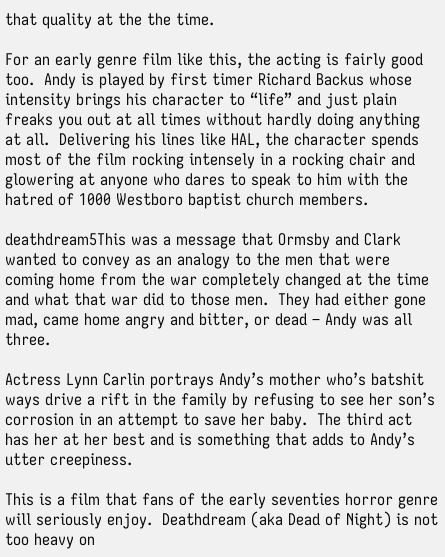that quality at the the time.

For an early genre film like this, the acting is fairly good too.  Andy is played by first timer Richard Backus whose intensity brings his character to “life” and just plain freaks you out at all times without hardly doing anything at all.  Delivering his lines like HAL, the character spends most of the film rocking intensely in a rocking chair and glowering at anyone who dares to speak to him with the hatred of 1000 Westboro baptist church members.

deathdream5This was a message that Ormsby and Clark wanted to convey as an analogy to the men that were coming home from the war completely changed at the time and what that war did to those men.  They had either gone mad, came home angry and bitter, or dead – Andy was all three.

Actress Lynn Carlin portrays Andy’s mother who’s batshit ways drive a rift in the family by refusing to see her son’s corrosion in an attempt to save her baby.  The third act has her at her best and is something that adds to Andy’s utter creepiness.

This is a film that fans of the early seventies horror genre will seriously enjoy.  Deathdream (aka Dead of Night) is not too heavy on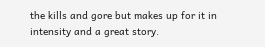the kills and gore but makes up for it in intensity and a great story.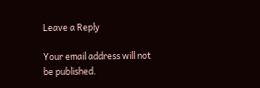Leave a Reply

Your email address will not be published.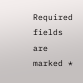Required fields are marked *